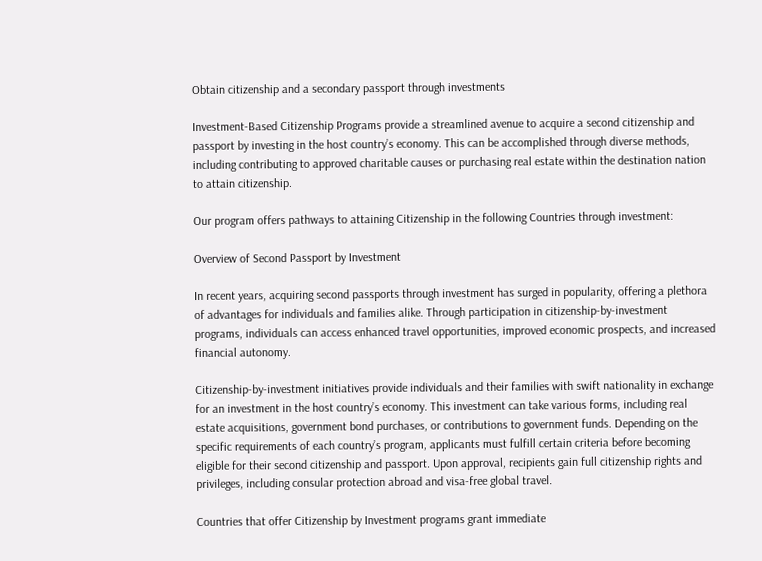Obtain citizenship and a secondary passport through investments

Investment-Based Citizenship Programs provide a streamlined avenue to acquire a second citizenship and passport by investing in the host country’s economy. This can be accomplished through diverse methods, including contributing to approved charitable causes or purchasing real estate within the destination nation to attain citizenship.

Our program offers pathways to attaining Citizenship in the following Countries through investment:

Overview of Second Passport by Investment

In recent years, acquiring second passports through investment has surged in popularity, offering a plethora of advantages for individuals and families alike. Through participation in citizenship-by-investment programs, individuals can access enhanced travel opportunities, improved economic prospects, and increased financial autonomy.

Citizenship-by-investment initiatives provide individuals and their families with swift nationality in exchange for an investment in the host country’s economy. This investment can take various forms, including real estate acquisitions, government bond purchases, or contributions to government funds. Depending on the specific requirements of each country’s program, applicants must fulfill certain criteria before becoming eligible for their second citizenship and passport. Upon approval, recipients gain full citizenship rights and privileges, including consular protection abroad and visa-free global travel.

Countries that offer Citizenship by Investment programs grant immediate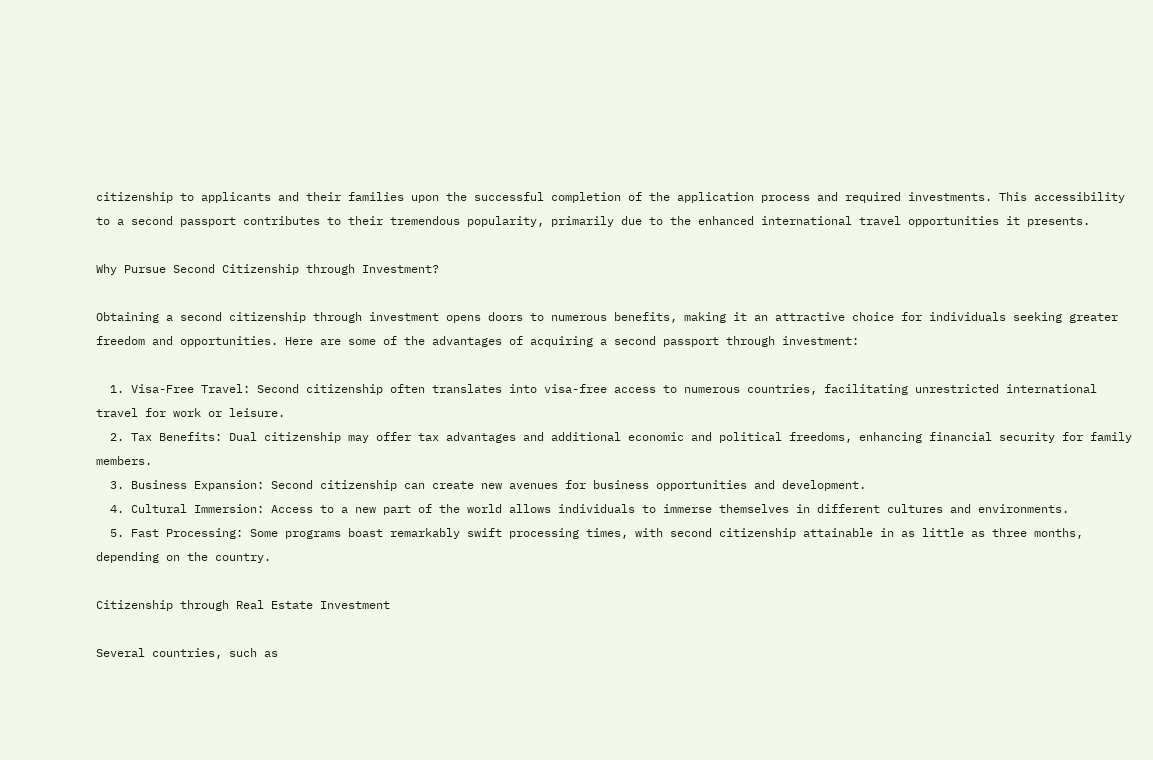citizenship to applicants and their families upon the successful completion of the application process and required investments. This accessibility to a second passport contributes to their tremendous popularity, primarily due to the enhanced international travel opportunities it presents.

Why Pursue Second Citizenship through Investment?

Obtaining a second citizenship through investment opens doors to numerous benefits, making it an attractive choice for individuals seeking greater freedom and opportunities. Here are some of the advantages of acquiring a second passport through investment:

  1. Visa-Free Travel: Second citizenship often translates into visa-free access to numerous countries, facilitating unrestricted international travel for work or leisure.
  2. Tax Benefits: Dual citizenship may offer tax advantages and additional economic and political freedoms, enhancing financial security for family members.
  3. Business Expansion: Second citizenship can create new avenues for business opportunities and development.
  4. Cultural Immersion: Access to a new part of the world allows individuals to immerse themselves in different cultures and environments.
  5. Fast Processing: Some programs boast remarkably swift processing times, with second citizenship attainable in as little as three months, depending on the country.

Citizenship through Real Estate Investment

Several countries, such as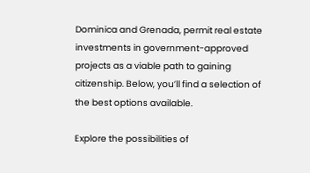Dominica and Grenada, permit real estate investments in government-approved projects as a viable path to gaining citizenship. Below, you’ll find a selection of the best options available.

Explore the possibilities of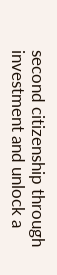second citizenship through investment and unlock a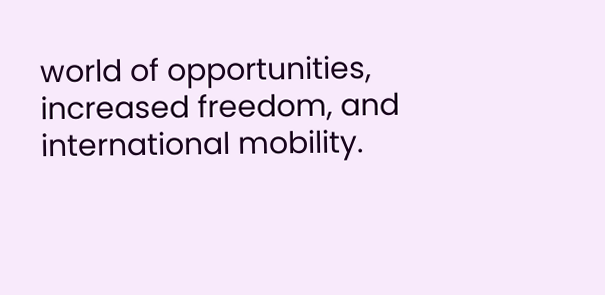world of opportunities, increased freedom, and international mobility.